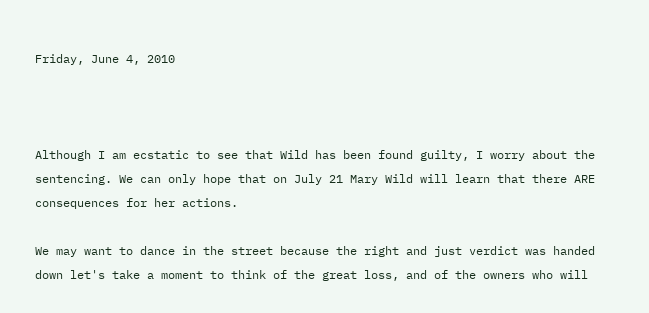Friday, June 4, 2010



Although I am ecstatic to see that Wild has been found guilty, I worry about the sentencing. We can only hope that on July 21 Mary Wild will learn that there ARE consequences for her actions.

We may want to dance in the street because the right and just verdict was handed down let's take a moment to think of the great loss, and of the owners who will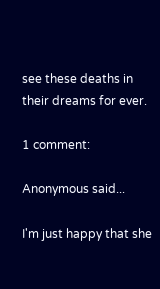see these deaths in their dreams for ever.

1 comment:

Anonymous said...

I'm just happy that she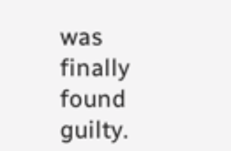was finally found guilty.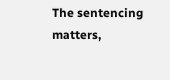The sentencing matters,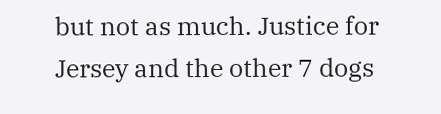but not as much. Justice for Jersey and the other 7 dogs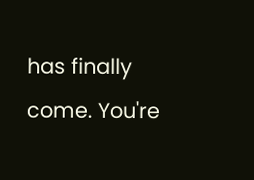has finally come. You're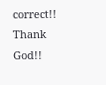correct!! Thank God!!